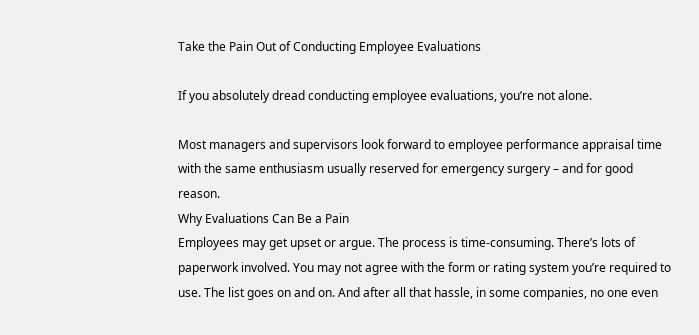Take the Pain Out of Conducting Employee Evaluations

If you absolutely dread conducting employee evaluations, you’re not alone.

Most managers and supervisors look forward to employee performance appraisal time with the same enthusiasm usually reserved for emergency surgery – and for good reason.
Why Evaluations Can Be a Pain
Employees may get upset or argue. The process is time-consuming. There’s lots of paperwork involved. You may not agree with the form or rating system you’re required to use. The list goes on and on. And after all that hassle, in some companies, no one even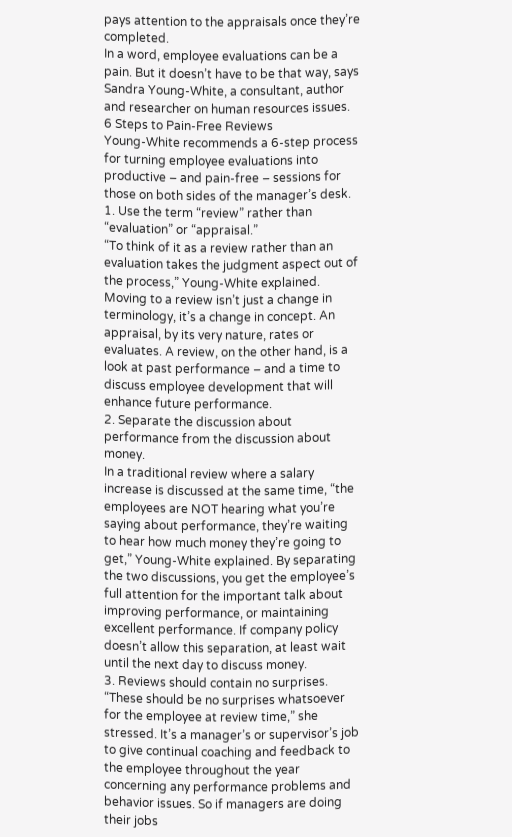pays attention to the appraisals once they’re completed.
In a word, employee evaluations can be a pain. But it doesn’t have to be that way, says Sandra Young-White, a consultant, author and researcher on human resources issues.
6 Steps to Pain-Free Reviews
Young-White recommends a 6-step process for turning employee evaluations into productive – and pain-free – sessions for those on both sides of the manager’s desk.
1. Use the term “review” rather than “evaluation” or “appraisal.”
“To think of it as a review rather than an evaluation takes the judgment aspect out of the process,” Young-White explained. Moving to a review isn’t just a change in terminology, it’s a change in concept. An appraisal, by its very nature, rates or evaluates. A review, on the other hand, is a look at past performance – and a time to discuss employee development that will enhance future performance.
2. Separate the discussion about performance from the discussion about money.
In a traditional review where a salary increase is discussed at the same time, “the employees are NOT hearing what you’re saying about performance, they’re waiting to hear how much money they’re going to get,” Young-White explained. By separating the two discussions, you get the employee’s full attention for the important talk about improving performance, or maintaining excellent performance. If company policy doesn’t allow this separation, at least wait until the next day to discuss money.
3. Reviews should contain no surprises.
“These should be no surprises whatsoever for the employee at review time,” she stressed. It’s a manager’s or supervisor’s job to give continual coaching and feedback to the employee throughout the year concerning any performance problems and behavior issues. So if managers are doing their jobs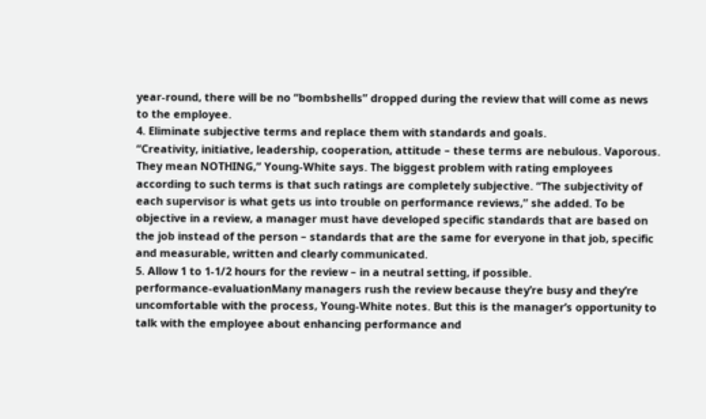year-round, there will be no “bombshells” dropped during the review that will come as news to the employee.
4. Eliminate subjective terms and replace them with standards and goals.
“Creativity, initiative, leadership, cooperation, attitude – these terms are nebulous. Vaporous. They mean NOTHING,” Young-White says. The biggest problem with rating employees according to such terms is that such ratings are completely subjective. “The subjectivity of each supervisor is what gets us into trouble on performance reviews,” she added. To be objective in a review, a manager must have developed specific standards that are based on the job instead of the person – standards that are the same for everyone in that job, specific and measurable, written and clearly communicated.
5. Allow 1 to 1-1/2 hours for the review – in a neutral setting, if possible.
performance-evaluationMany managers rush the review because they’re busy and they’re uncomfortable with the process, Young-White notes. But this is the manager’s opportunity to talk with the employee about enhancing performance and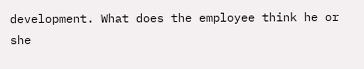development. What does the employee think he or she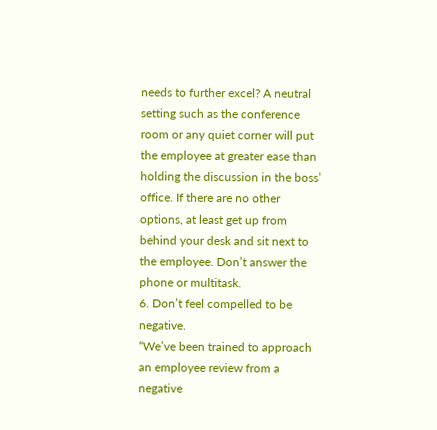needs to further excel? A neutral setting such as the conference room or any quiet corner will put the employee at greater ease than holding the discussion in the boss’ office. If there are no other options, at least get up from behind your desk and sit next to the employee. Don’t answer the phone or multitask.
6. Don’t feel compelled to be negative.
“We’ve been trained to approach an employee review from a negative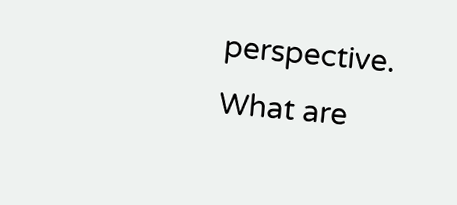perspective. What are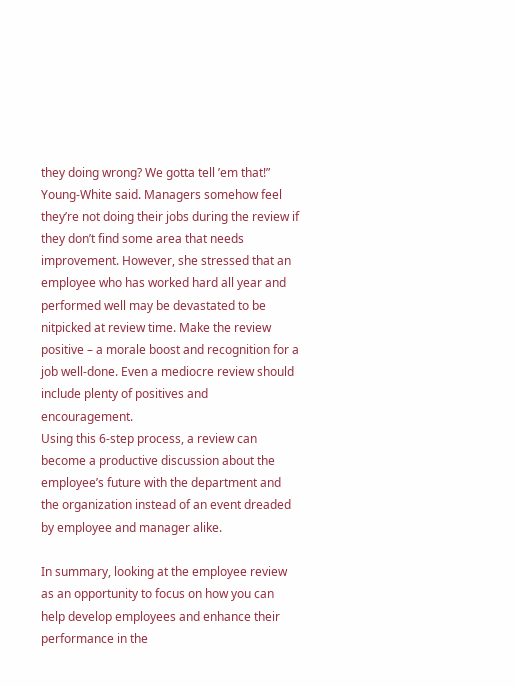they doing wrong? We gotta tell ’em that!” Young-White said. Managers somehow feel they’re not doing their jobs during the review if they don’t find some area that needs improvement. However, she stressed that an employee who has worked hard all year and performed well may be devastated to be nitpicked at review time. Make the review positive – a morale boost and recognition for a job well-done. Even a mediocre review should include plenty of positives and encouragement.
Using this 6-step process, a review can become a productive discussion about the employee’s future with the department and the organization instead of an event dreaded by employee and manager alike.

In summary, looking at the employee review as an opportunity to focus on how you can help develop employees and enhance their performance in the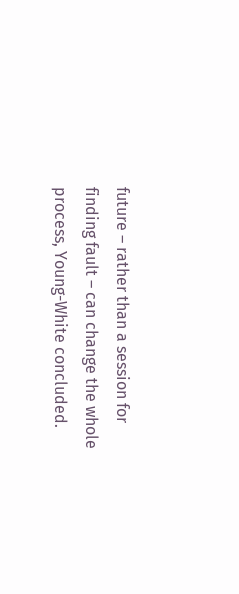future – rather than a session for finding fault – can change the whole process, Young-White concluded.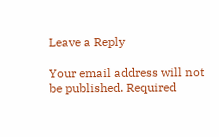Leave a Reply

Your email address will not be published. Required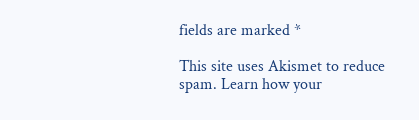fields are marked *

This site uses Akismet to reduce spam. Learn how your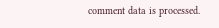comment data is processed.